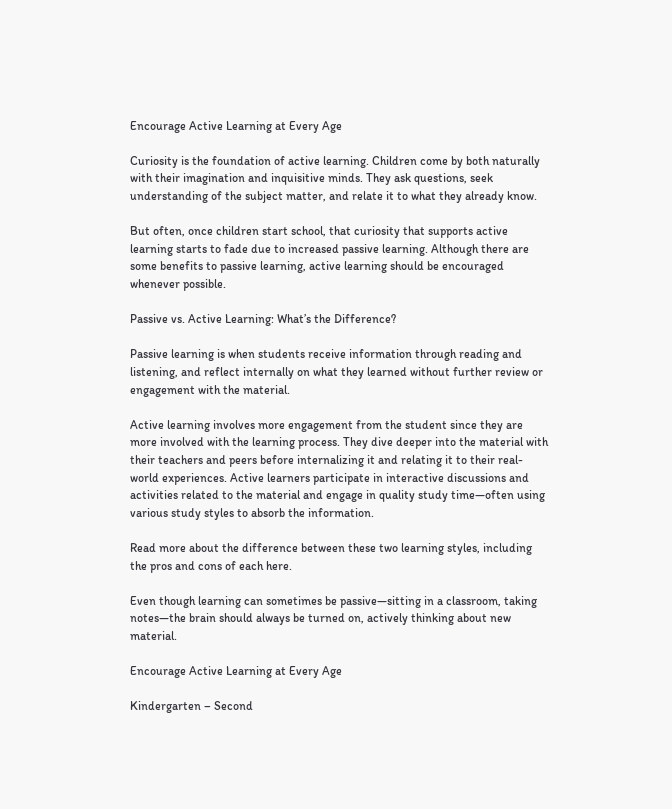Encourage Active Learning at Every Age

Curiosity is the foundation of active learning. Children come by both naturally with their imagination and inquisitive minds. They ask questions, seek understanding of the subject matter, and relate it to what they already know.

But often, once children start school, that curiosity that supports active learning starts to fade due to increased passive learning. Although there are some benefits to passive learning, active learning should be encouraged whenever possible.

Passive vs. Active Learning: What’s the Difference?

Passive learning is when students receive information through reading and listening, and reflect internally on what they learned without further review or engagement with the material.

Active learning involves more engagement from the student since they are more involved with the learning process. They dive deeper into the material with their teachers and peers before internalizing it and relating it to their real-world experiences. Active learners participate in interactive discussions and activities related to the material and engage in quality study time—often using various study styles to absorb the information.

Read more about the difference between these two learning styles, including the pros and cons of each here.

Even though learning can sometimes be passive—sitting in a classroom, taking notes—the brain should always be turned on, actively thinking about new material.

Encourage Active Learning at Every Age

Kindergarten – Second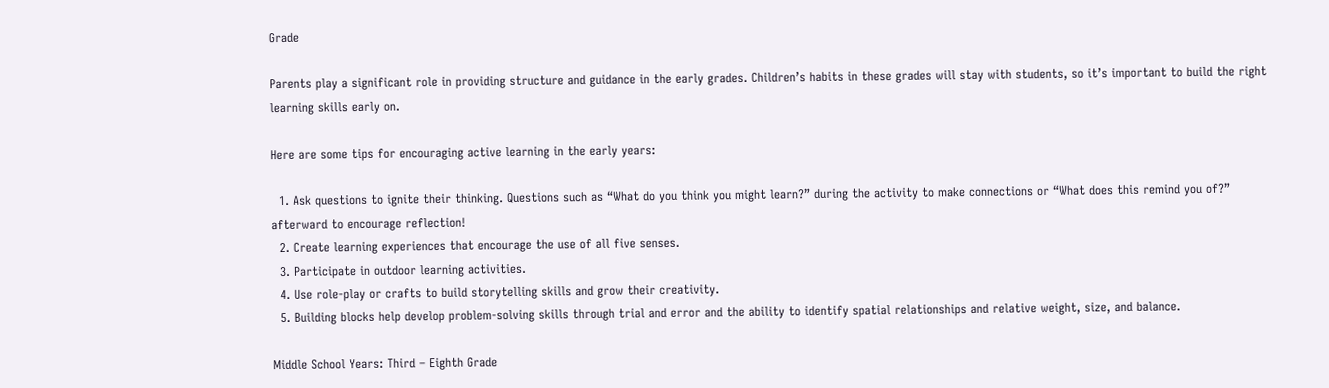Grade

Parents play a significant role in providing structure and guidance in the early grades. Children’s habits in these grades will stay with students, so it’s important to build the right learning skills early on.

Here are some tips for encouraging active learning in the early years:

  1. Ask questions to ignite their thinking. Questions such as “What do you think you might learn?” during the activity to make connections or “What does this remind you of?” afterward to encourage reflection!
  2. Create learning experiences that encourage the use of all five senses.
  3. Participate in outdoor learning activities.
  4. Use role-play or crafts to build storytelling skills and grow their creativity.
  5. Building blocks help develop problem-solving skills through trial and error and the ability to identify spatial relationships and relative weight, size, and balance.

Middle School Years: Third – Eighth Grade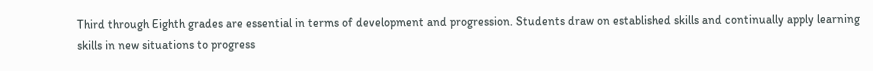Third through Eighth grades are essential in terms of development and progression. Students draw on established skills and continually apply learning skills in new situations to progress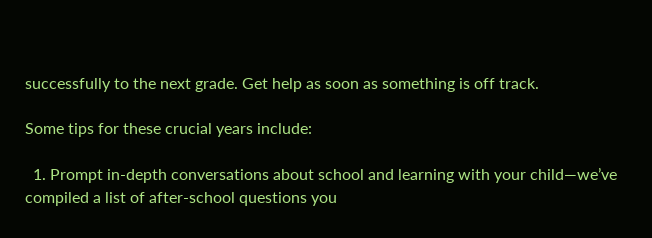successfully to the next grade. Get help as soon as something is off track.

Some tips for these crucial years include:

  1. Prompt in-depth conversations about school and learning with your child—we’ve compiled a list of after-school questions you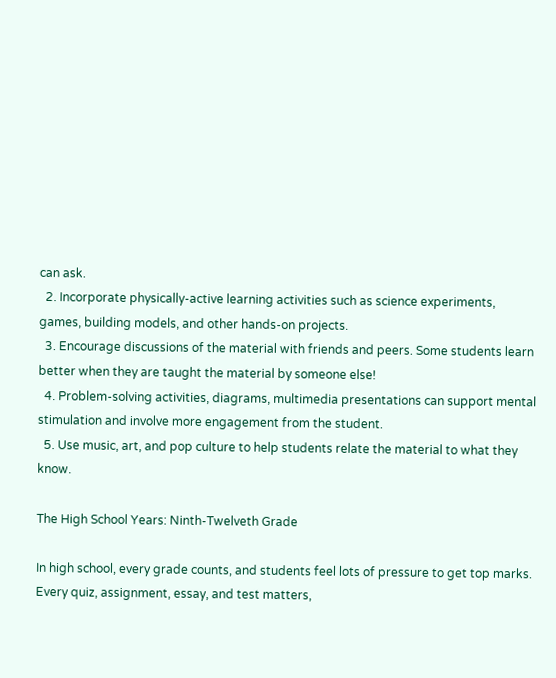can ask.
  2. Incorporate physically-active learning activities such as science experiments, games, building models, and other hands-on projects.
  3. Encourage discussions of the material with friends and peers. Some students learn better when they are taught the material by someone else!
  4. Problem-solving activities, diagrams, multimedia presentations can support mental stimulation and involve more engagement from the student.
  5. Use music, art, and pop culture to help students relate the material to what they know.

The High School Years: Ninth-Twelveth Grade

In high school, every grade counts, and students feel lots of pressure to get top marks. Every quiz, assignment, essay, and test matters,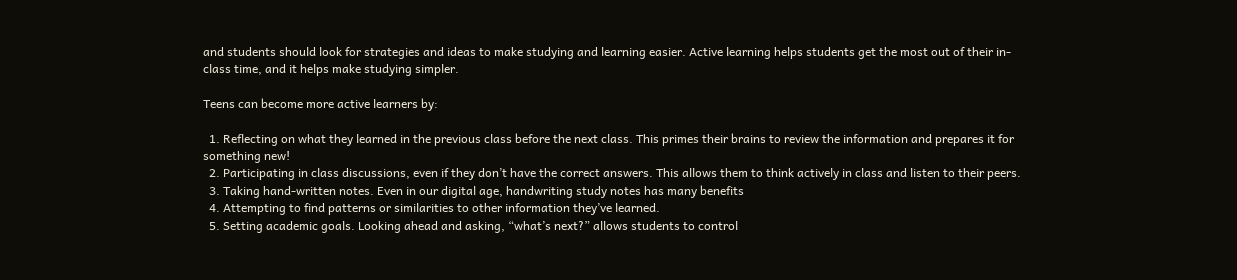and students should look for strategies and ideas to make studying and learning easier. Active learning helps students get the most out of their in-class time, and it helps make studying simpler.

Teens can become more active learners by:

  1. Reflecting on what they learned in the previous class before the next class. This primes their brains to review the information and prepares it for something new!
  2. Participating in class discussions, even if they don’t have the correct answers. This allows them to think actively in class and listen to their peers.
  3. Taking hand-written notes. Even in our digital age, handwriting study notes has many benefits
  4. Attempting to find patterns or similarities to other information they’ve learned.
  5. Setting academic goals. Looking ahead and asking, “what’s next?” allows students to control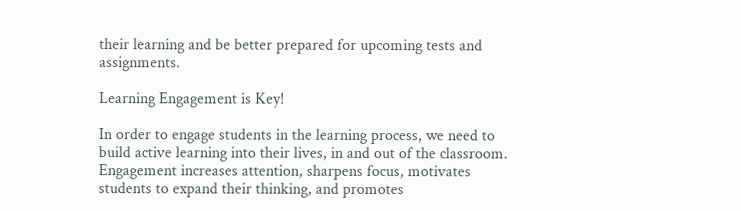their learning and be better prepared for upcoming tests and assignments.

Learning Engagement is Key!

In order to engage students in the learning process, we need to build active learning into their lives, in and out of the classroom. Engagement increases attention, sharpens focus, motivates students to expand their thinking, and promotes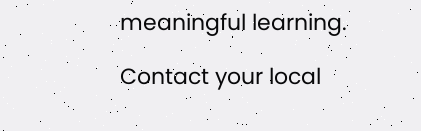meaningful learning.

Contact your local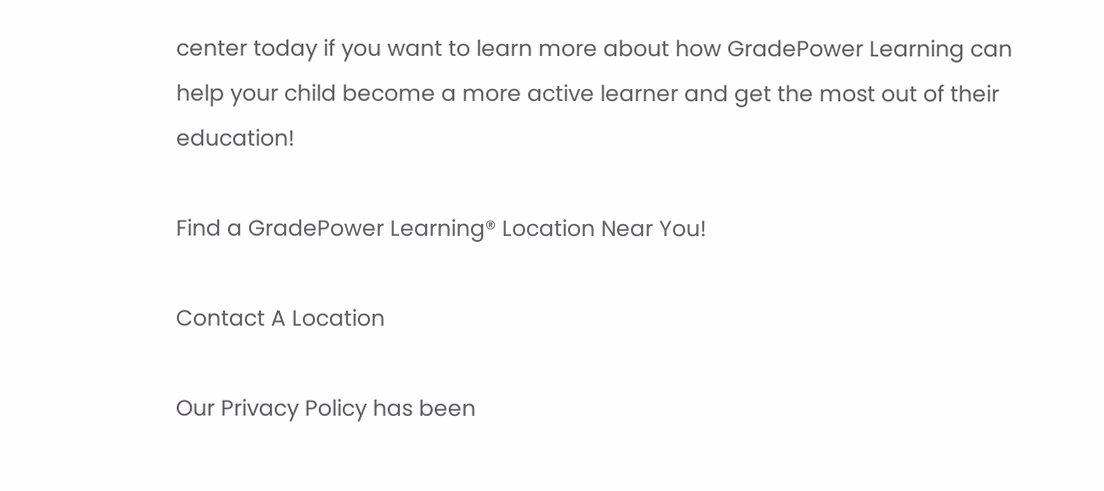center today if you want to learn more about how GradePower Learning can help your child become a more active learner and get the most out of their education!

Find a GradePower Learning® Location Near You!

Contact A Location

Our Privacy Policy has been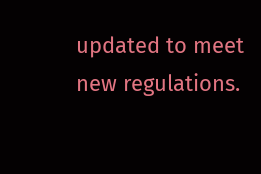updated to meet new regulations.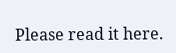Please read it here.